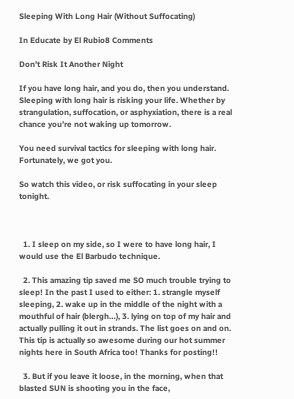Sleeping With Long Hair (Without Suffocating)

In Educate by El Rubio8 Comments

Don’t Risk It Another Night

If you have long hair, and you do, then you understand. Sleeping with long hair is risking your life. Whether by strangulation, suffocation, or asphyxiation, there is a real chance you’re not waking up tomorrow.

You need survival tactics for sleeping with long hair. Fortunately, we got you.

So watch this video, or risk suffocating in your sleep tonight.



  1. I sleep on my side, so I were to have long hair, I would use the El Barbudo technique.

  2. This amazing tip saved me SO much trouble trying to sleep! In the past I used to either: 1. strangle myself sleeping, 2. wake up in the middle of the night with a mouthful of hair (blergh…), 3. lying on top of my hair and actually pulling it out in strands. The list goes on and on. This tip is actually so awesome during our hot summer nights here in South Africa too! Thanks for posting!!

  3. But if you leave it loose, in the morning, when that blasted SUN is shooting you in the face,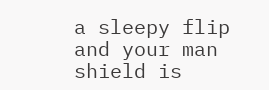a sleepy flip and your man shield is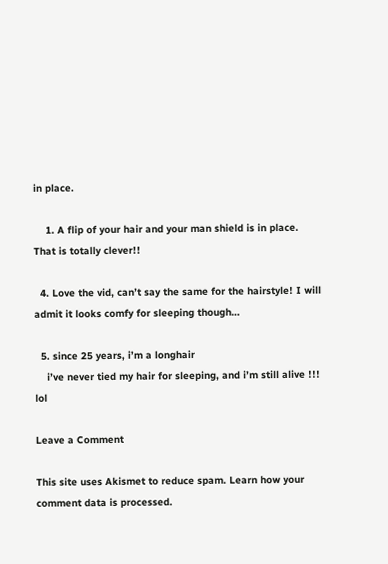in place.

    1. A flip of your hair and your man shield is in place. That is totally clever!!

  4. Love the vid, can’t say the same for the hairstyle! I will admit it looks comfy for sleeping though…

  5. since 25 years, i’m a longhair
    i’ve never tied my hair for sleeping, and i’m still alive !!! lol

Leave a Comment

This site uses Akismet to reduce spam. Learn how your comment data is processed.